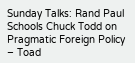Sunday Talks: Rand Paul Schools Chuck Todd on Pragmatic Foreign Policy – Toad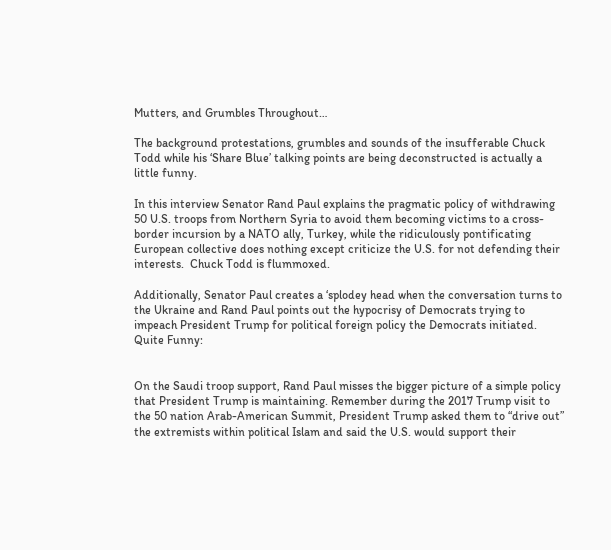Mutters, and Grumbles Throughout…

The background protestations, grumbles and sounds of the insufferable Chuck Todd while his ‘Share Blue’ talking points are being deconstructed is actually a little funny.

In this interview Senator Rand Paul explains the pragmatic policy of withdrawing 50 U.S. troops from Northern Syria to avoid them becoming victims to a cross-border incursion by a NATO ally, Turkey, while the ridiculously pontificating European collective does nothing except criticize the U.S. for not defending their interests.  Chuck Todd is flummoxed.

Additionally, Senator Paul creates a ‘splodey head when the conversation turns to the Ukraine and Rand Paul points out the hypocrisy of Democrats trying to impeach President Trump for political foreign policy the Democrats initiated.  Quite Funny:


On the Saudi troop support, Rand Paul misses the bigger picture of a simple policy that President Trump is maintaining. Remember during the 2017 Trump visit to the 50 nation Arab-American Summit, President Trump asked them to “drive out” the extremists within political Islam and said the U.S. would support their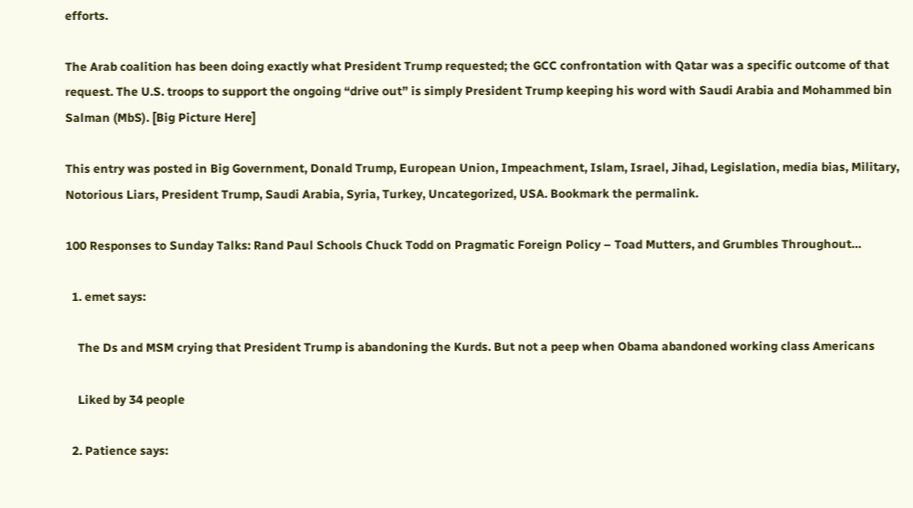efforts.

The Arab coalition has been doing exactly what President Trump requested; the GCC confrontation with Qatar was a specific outcome of that request. The U.S. troops to support the ongoing “drive out” is simply President Trump keeping his word with Saudi Arabia and Mohammed bin Salman (MbS). [Big Picture Here]

This entry was posted in Big Government, Donald Trump, European Union, Impeachment, Islam, Israel, Jihad, Legislation, media bias, Military, Notorious Liars, President Trump, Saudi Arabia, Syria, Turkey, Uncategorized, USA. Bookmark the permalink.

100 Responses to Sunday Talks: Rand Paul Schools Chuck Todd on Pragmatic Foreign Policy – Toad Mutters, and Grumbles Throughout…

  1. emet says:

    The Ds and MSM crying that President Trump is abandoning the Kurds. But not a peep when Obama abandoned working class Americans

    Liked by 34 people

  2. Patience says: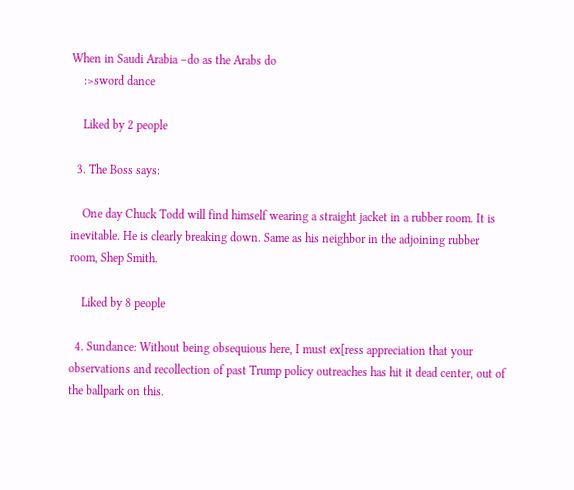When in Saudi Arabia –do as the Arabs do
    :>sword dance

    Liked by 2 people

  3. The Boss says:

    One day Chuck Todd will find himself wearing a straight jacket in a rubber room. It is inevitable. He is clearly breaking down. Same as his neighbor in the adjoining rubber room, Shep Smith.

    Liked by 8 people

  4. Sundance: Without being obsequious here, I must ex[ress appreciation that your observations and recollection of past Trump policy outreaches has hit it dead center, out of the ballpark on this.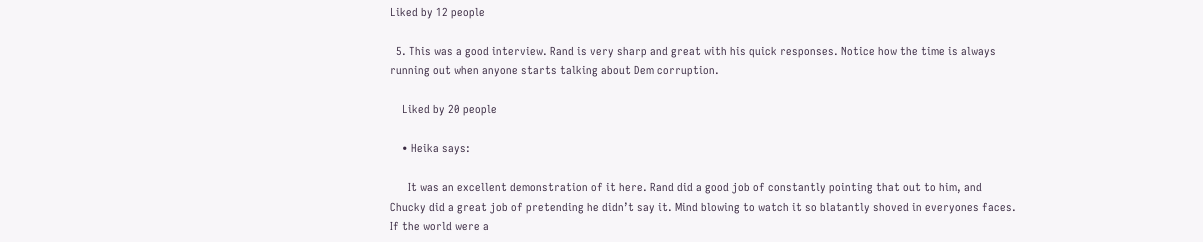Liked by 12 people

  5. This was a good interview. Rand is very sharp and great with his quick responses. Notice how the time is always running out when anyone starts talking about Dem corruption.

    Liked by 20 people

    • Heika says:

      It was an excellent demonstration of it here. Rand did a good job of constantly pointing that out to him, and Chucky did a great job of pretending he didn’t say it. Mind blowing to watch it so blatantly shoved in everyones faces. If the world were a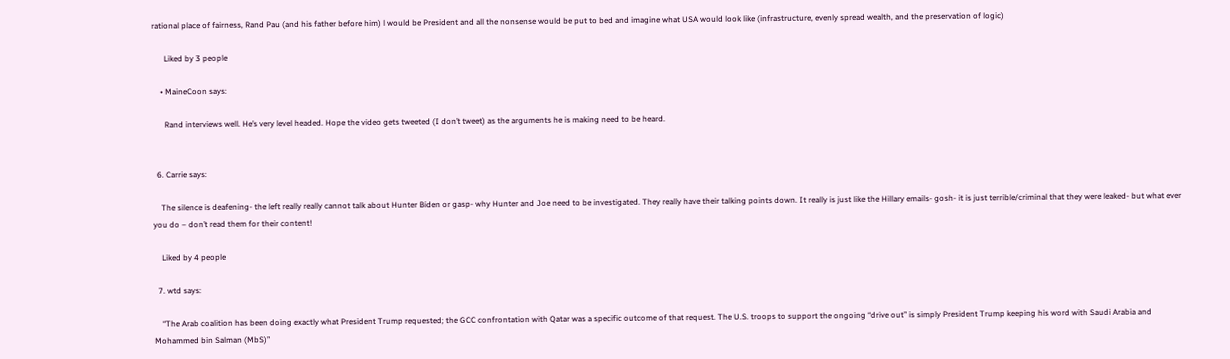rational place of fairness, Rand Pau (and his father before him) l would be President and all the nonsense would be put to bed and imagine what USA would look like (infrastructure, evenly spread wealth, and the preservation of logic)

      Liked by 3 people

    • MaineCoon says:

      Rand interviews well. He’s very level headed. Hope the video gets tweeted (I don’t tweet) as the arguments he is making need to be heard.


  6. Carrie says:

    The silence is deafening- the left really really cannot talk about Hunter Biden or gasp- why Hunter and Joe need to be investigated. They really have their talking points down. It really is just like the Hillary emails- gosh- it is just terrible/criminal that they were leaked- but what ever you do – don’t read them for their content!

    Liked by 4 people

  7. wtd says:

    “The Arab coalition has been doing exactly what President Trump requested; the GCC confrontation with Qatar was a specific outcome of that request. The U.S. troops to support the ongoing “drive out” is simply President Trump keeping his word with Saudi Arabia and Mohammed bin Salman (MbS)”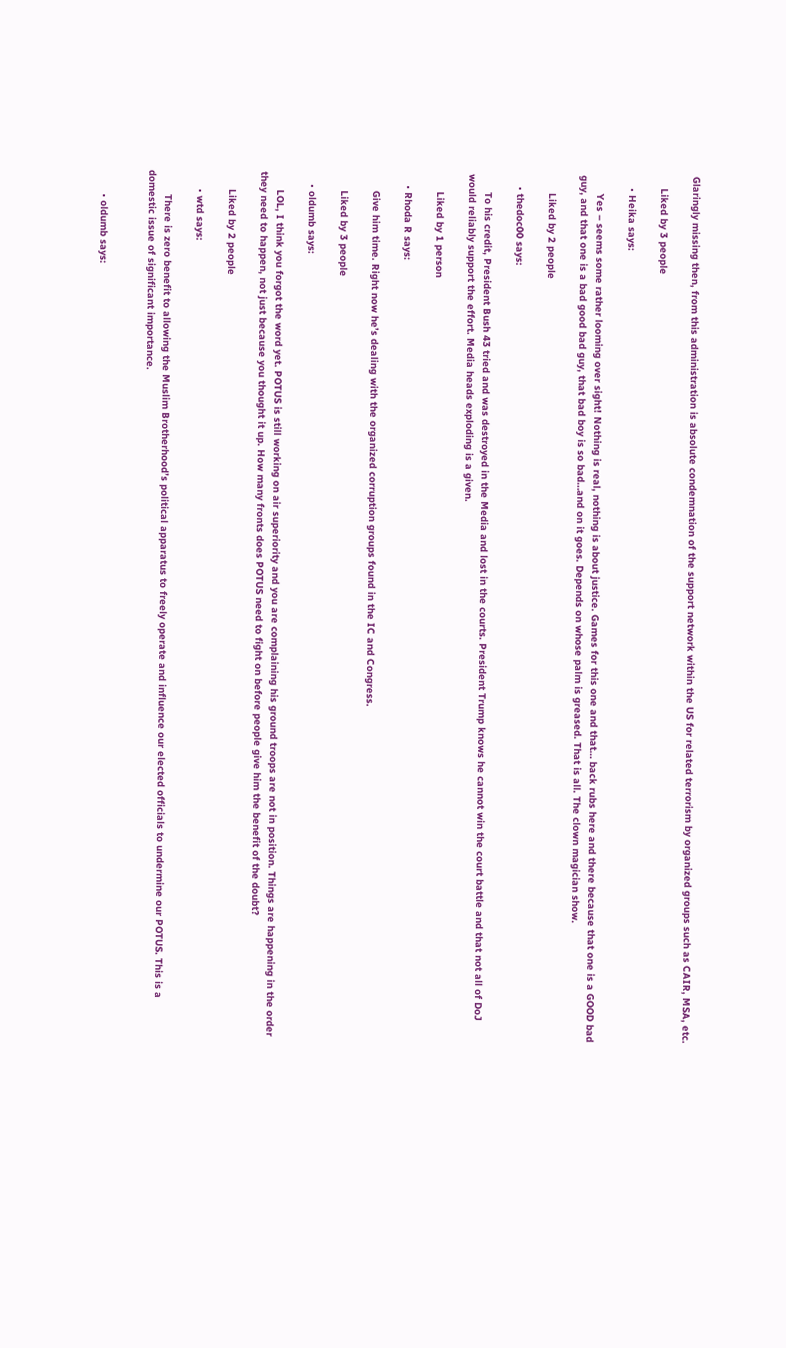Glaringly missing then, from this administration is absolute condemnation of the support network within the US for related terrorism by organized groups such as CAIR, MSA, etc.

    Liked by 3 people

    • Heika says:

      Yes – seems some rather looming over sight! Nothing is real, nothing is about justice. Games for this one and that… back rubs here and there because that one is a GOOD bad guy, and that one is a bad good bad guy, that bad boy is so bad…and on it goes. Depends on whose palm is greased. That is all. The clown magician show.

      Liked by 2 people

    • thedoc00 says:

      To his credit, President Bush 43 tried and was destroyed in the Media and lost in the courts. President Trump knows he cannot win the court battle and that not all of DoJ would reliably support the effort. Media heads exploding is a given.

      Liked by 1 person

    • Rhoda R says:

      Give him time. Right now he’s dealing with the organized corruption groups found in the IC and Congress.

      Liked by 3 people

    • oldumb says:

      LOL, I think you forgot the word yet. POTUS is still working on air superiority and you are complaining his ground troops are not in position. Things are happening in the order they need to happen, not just because you thought it up. How many fronts does POTUS need to fight on before people give him the benefit of the doubt?

      Liked by 2 people

      • wtd says:

        There is zero benefit to allowing the Muslim Brotherhood’s political apparatus to freely operate and influence our elected officials to undermine our POTUS. This is a domestic issue of significant importance.


        • oldumb says: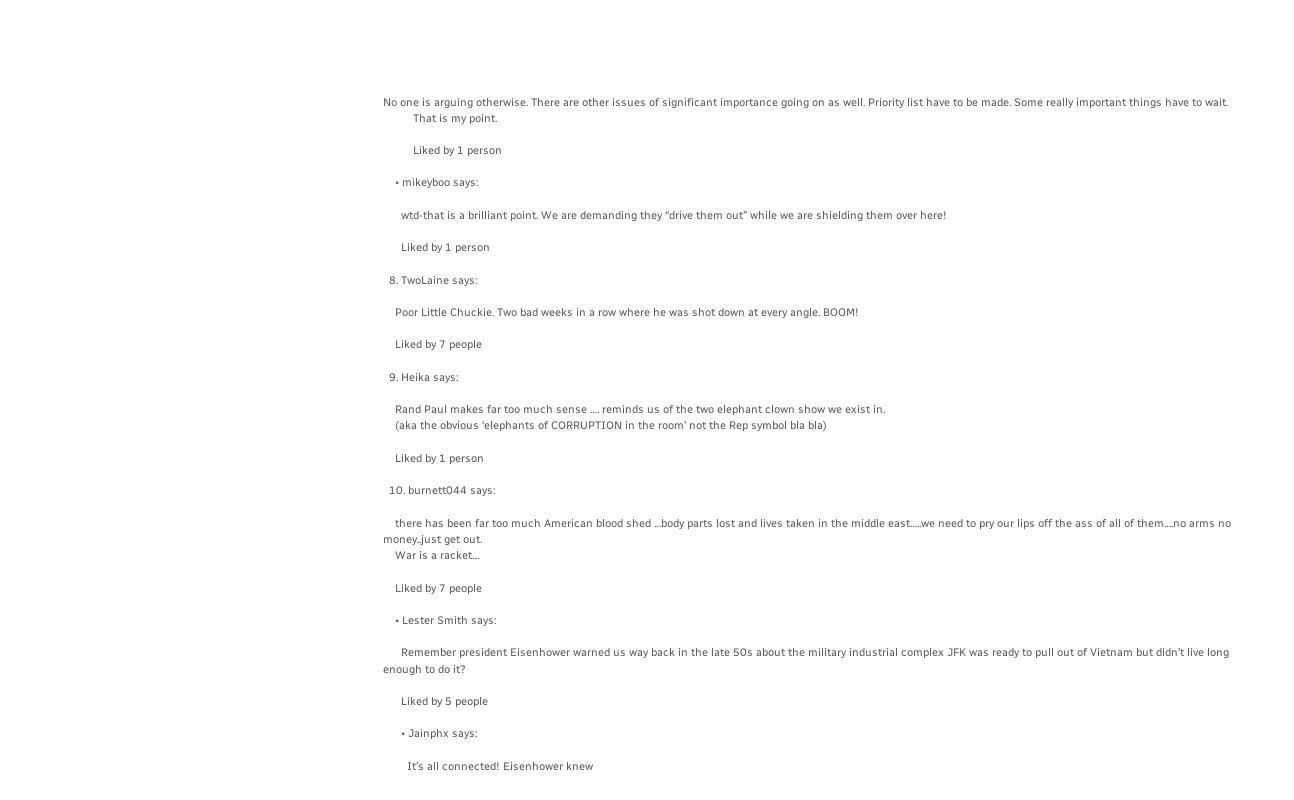No one is arguing otherwise. There are other issues of significant importance going on as well. Priority list have to be made. Some really important things have to wait.
          That is my point.

          Liked by 1 person

    • mikeyboo says:

      wtd-that is a brilliant point. We are demanding they “drive them out” while we are shielding them over here!

      Liked by 1 person

  8. TwoLaine says:

    Poor Little Chuckie. Two bad weeks in a row where he was shot down at every angle. BOOM!

    Liked by 7 people

  9. Heika says:

    Rand Paul makes far too much sense …. reminds us of the two elephant clown show we exist in.
    (aka the obvious ‘elephants of CORRUPTION in the room’ not the Rep symbol bla bla)

    Liked by 1 person

  10. burnett044 says:

    there has been far too much American blood shed …body parts lost and lives taken in the middle east…..we need to pry our lips off the ass of all of them….no arms no money..just get out.
    War is a racket…

    Liked by 7 people

    • Lester Smith says:

      Remember president Eisenhower warned us way back in the late 50s about the military industrial complex JFK was ready to pull out of Vietnam but didn’t live long enough to do it?

      Liked by 5 people

      • Jainphx says:

        It’s all connected! Eisenhower knew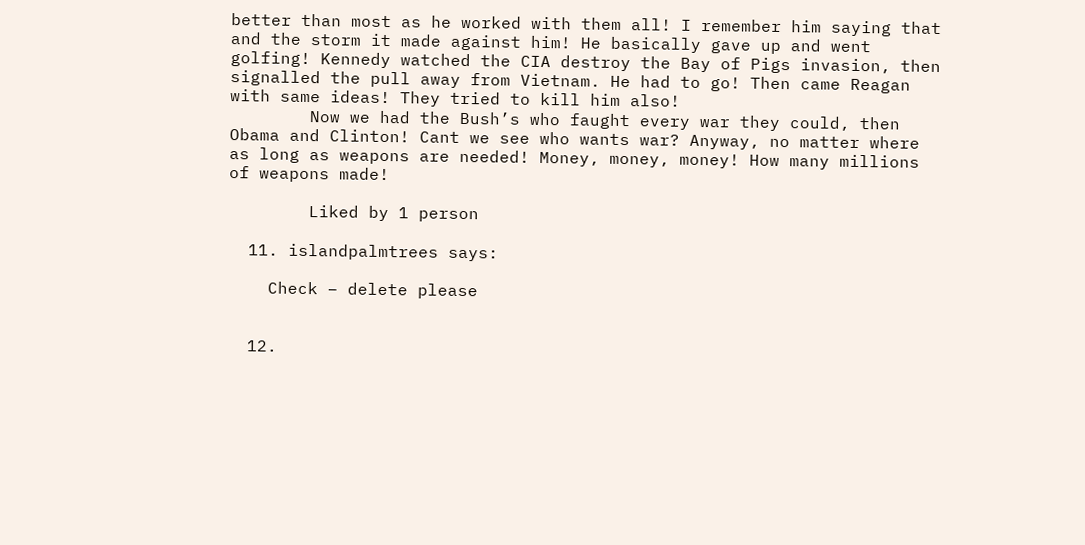better than most as he worked with them all! I remember him saying that and the storm it made against him! He basically gave up and went golfing! Kennedy watched the CIA destroy the Bay of Pigs invasion, then signalled the pull away from Vietnam. He had to go! Then came Reagan with same ideas! They tried to kill him also!
        Now we had the Bush’s who faught every war they could, then Obama and Clinton! Cant we see who wants war? Anyway, no matter where as long as weapons are needed! Money, money, money! How many millions of weapons made!

        Liked by 1 person

  11. islandpalmtrees says:

    Check – delete please


  12.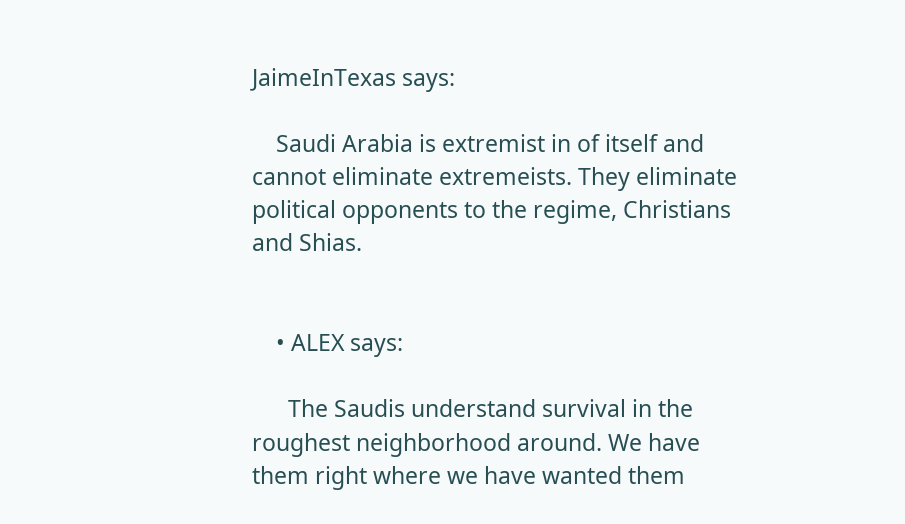JaimeInTexas says:

    Saudi Arabia is extremist in of itself and cannot eliminate extremeists. They eliminate political opponents to the regime, Christians and Shias.


    • ALEX says:

      The Saudis understand survival in the roughest neighborhood around. We have them right where we have wanted them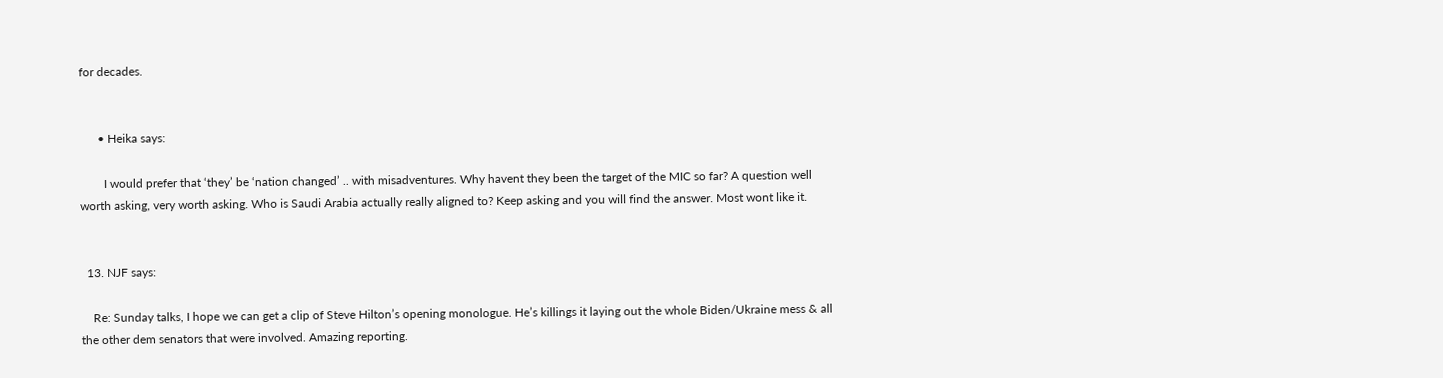for decades.


      • Heika says:

        I would prefer that ‘they’ be ‘nation changed’ .. with misadventures. Why havent they been the target of the MIC so far? A question well worth asking, very worth asking. Who is Saudi Arabia actually really aligned to? Keep asking and you will find the answer. Most wont like it.


  13. NJF says:

    Re: Sunday talks, I hope we can get a clip of Steve Hilton’s opening monologue. He’s killings it laying out the whole Biden/Ukraine mess & all the other dem senators that were involved. Amazing reporting.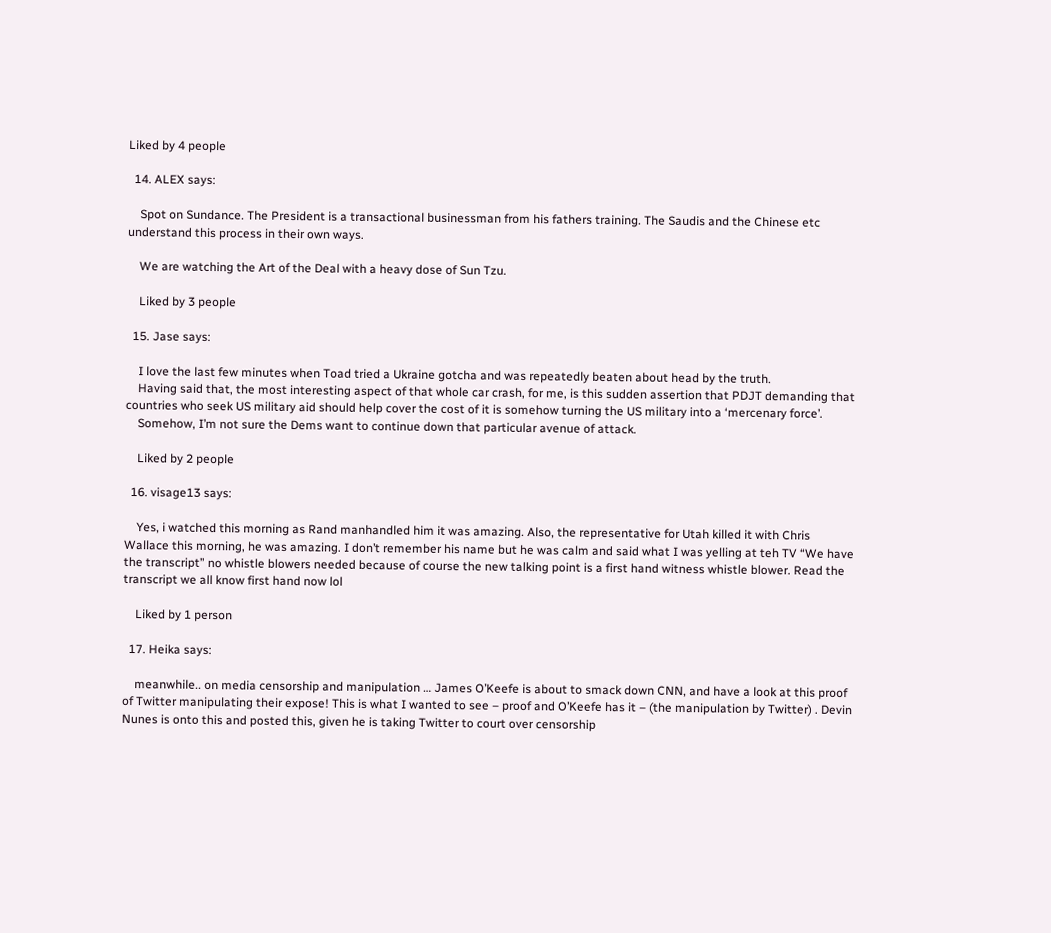Liked by 4 people

  14. ALEX says:

    Spot on Sundance. The President is a transactional businessman from his fathers training. The Saudis and the Chinese etc understand this process in their own ways.

    We are watching the Art of the Deal with a heavy dose of Sun Tzu.

    Liked by 3 people

  15. Jase says:

    I love the last few minutes when Toad tried a Ukraine gotcha and was repeatedly beaten about head by the truth.
    Having said that, the most interesting aspect of that whole car crash, for me, is this sudden assertion that PDJT demanding that countries who seek US military aid should help cover the cost of it is somehow turning the US military into a ‘mercenary force’.
    Somehow, I’m not sure the Dems want to continue down that particular avenue of attack.

    Liked by 2 people

  16. visage13 says:

    Yes, i watched this morning as Rand manhandled him it was amazing. Also, the representative for Utah killed it with Chris Wallace this morning, he was amazing. I don’t remember his name but he was calm and said what I was yelling at teh TV “We have the transcript” no whistle blowers needed because of course the new talking point is a first hand witness whistle blower. Read the transcript we all know first hand now lol

    Liked by 1 person

  17. Heika says:

    meanwhile.. on media censorship and manipulation … James O’Keefe is about to smack down CNN, and have a look at this proof of Twitter manipulating their expose! This is what I wanted to see – proof and O’Keefe has it – (the manipulation by Twitter) . Devin Nunes is onto this and posted this, given he is taking Twitter to court over censorship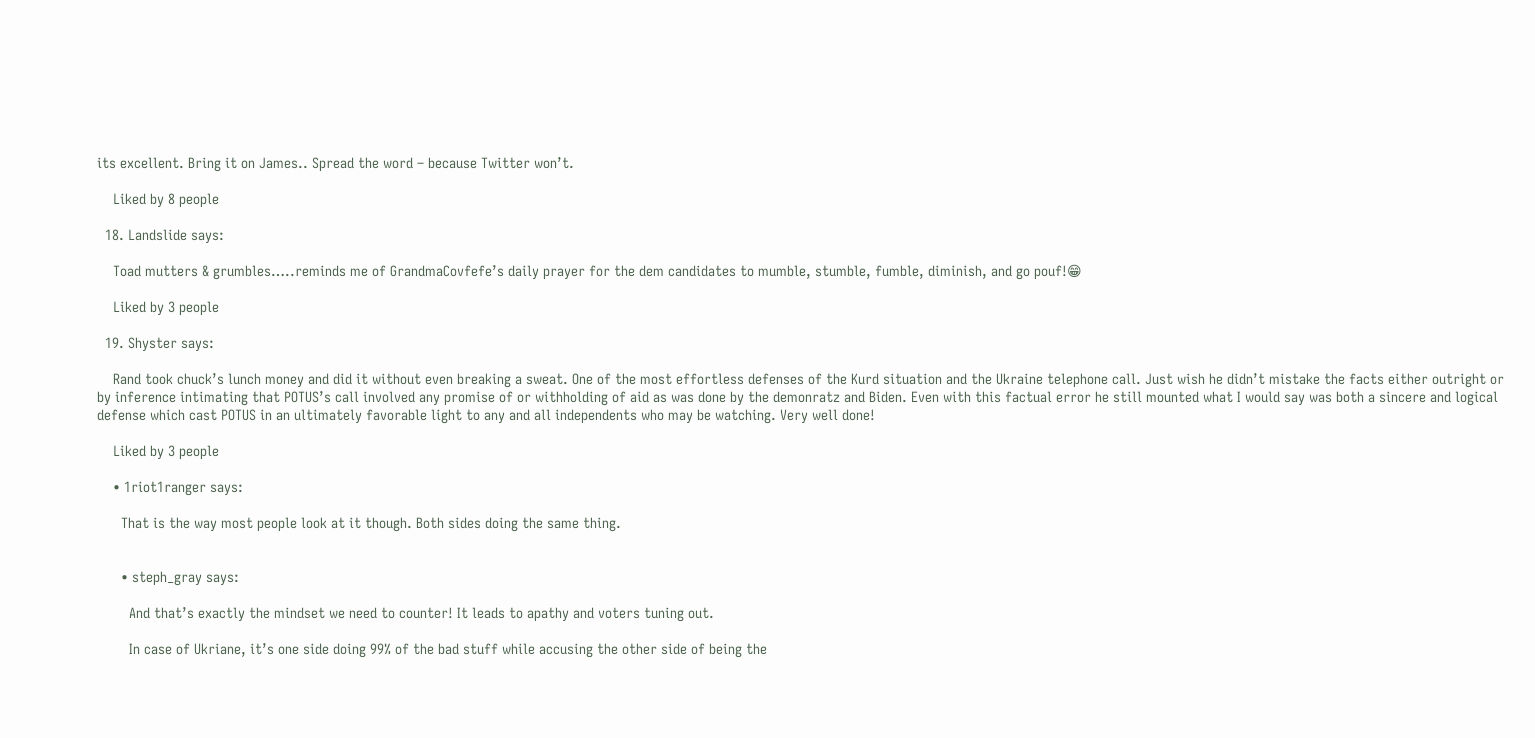its excellent. Bring it on James.. Spread the word – because Twitter won’t.

    Liked by 8 people

  18. Landslide says:

    Toad mutters & grumbles…..reminds me of GrandmaCovfefe’s daily prayer for the dem candidates to mumble, stumble, fumble, diminish, and go pouf!😁

    Liked by 3 people

  19. Shyster says:

    Rand took chuck’s lunch money and did it without even breaking a sweat. One of the most effortless defenses of the Kurd situation and the Ukraine telephone call. Just wish he didn’t mistake the facts either outright or by inference intimating that POTUS’s call involved any promise of or withholding of aid as was done by the demonratz and Biden. Even with this factual error he still mounted what I would say was both a sincere and logical defense which cast POTUS in an ultimately favorable light to any and all independents who may be watching. Very well done!

    Liked by 3 people

    • 1riot1ranger says:

      That is the way most people look at it though. Both sides doing the same thing.


      • steph_gray says:

        And that’s exactly the mindset we need to counter! It leads to apathy and voters tuning out.

        In case of Ukriane, it’s one side doing 99% of the bad stuff while accusing the other side of being the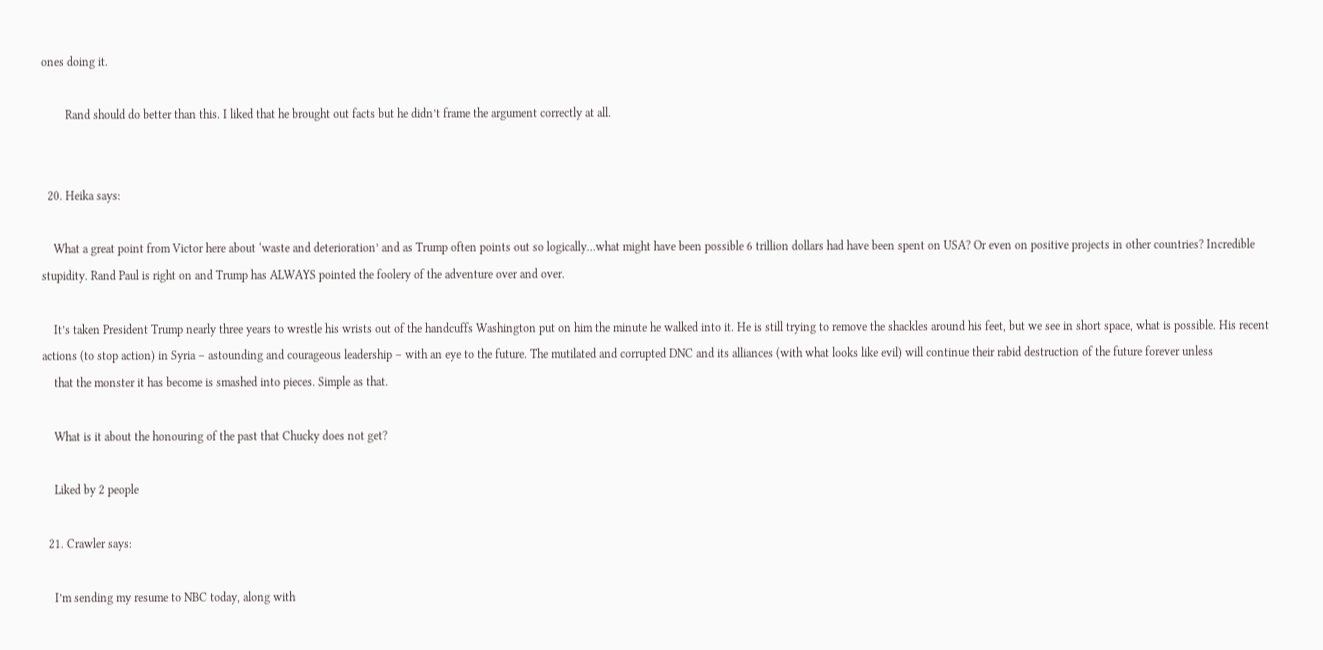ones doing it.

        Rand should do better than this. I liked that he brought out facts but he didn’t frame the argument correctly at all.


  20. Heika says:

    What a great point from Victor here about ‘waste and deterioration’ and as Trump often points out so logically…what might have been possible 6 trillion dollars had have been spent on USA? Or even on positive projects in other countries? Incredible stupidity. Rand Paul is right on and Trump has ALWAYS pointed the foolery of the adventure over and over.

    It’s taken President Trump nearly three years to wrestle his wrists out of the handcuffs Washington put on him the minute he walked into it. He is still trying to remove the shackles around his feet, but we see in short space, what is possible. His recent actions (to stop action) in Syria – astounding and courageous leadership – with an eye to the future. The mutilated and corrupted DNC and its alliances (with what looks like evil) will continue their rabid destruction of the future forever unless
    that the monster it has become is smashed into pieces. Simple as that.

    What is it about the honouring of the past that Chucky does not get?

    Liked by 2 people

  21. Crawler says:

    I’m sending my resume to NBC today, along with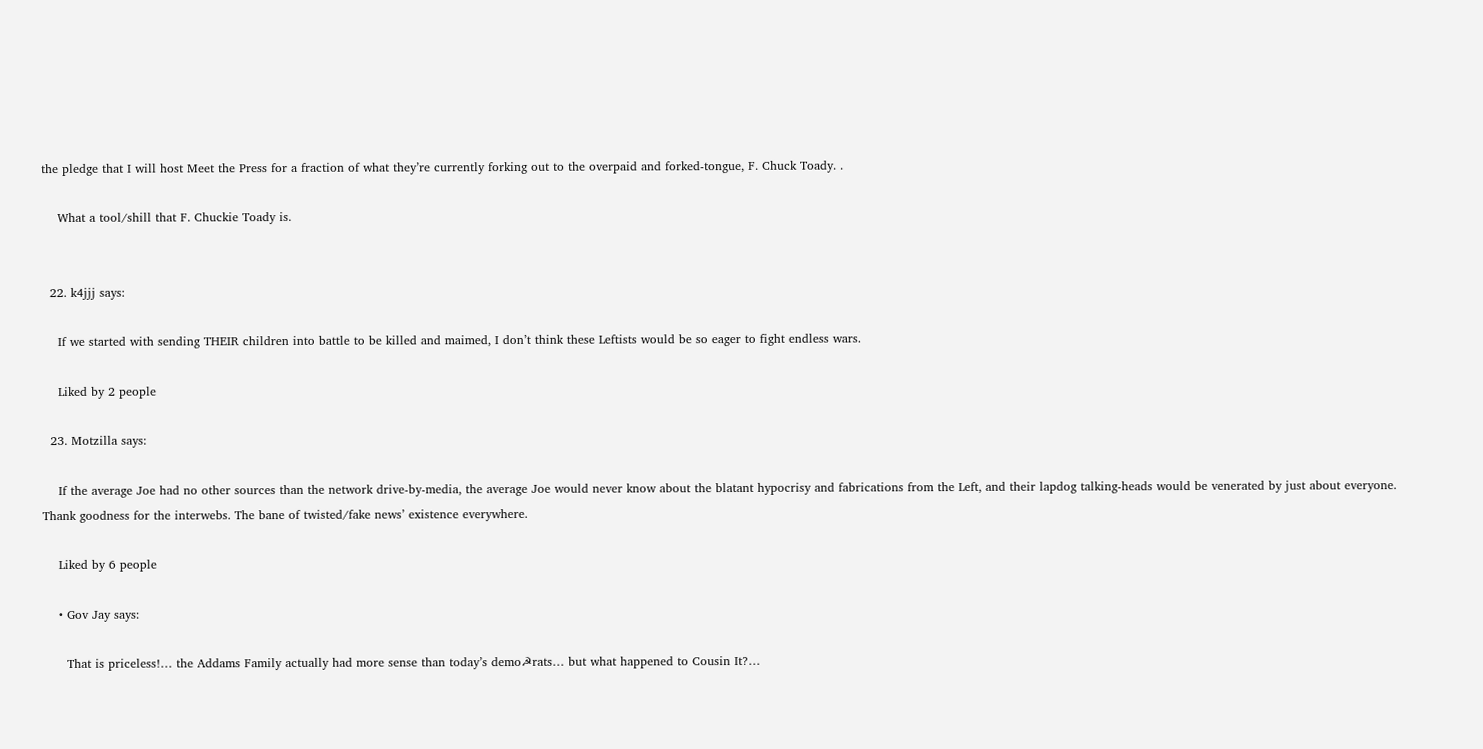the pledge that I will host Meet the Press for a fraction of what they’re currently forking out to the overpaid and forked-tongue, F. Chuck Toady. .

    What a tool/shill that F. Chuckie Toady is.


  22. k4jjj says:

    If we started with sending THEIR children into battle to be killed and maimed, I don’t think these Leftists would be so eager to fight endless wars.

    Liked by 2 people

  23. Motzilla says:

    If the average Joe had no other sources than the network drive-by-media, the average Joe would never know about the blatant hypocrisy and fabrications from the Left, and their lapdog talking-heads would be venerated by just about everyone. Thank goodness for the interwebs. The bane of twisted/fake news’ existence everywhere.

    Liked by 6 people

    • Gov Jay says:

      That is priceless!… the Addams Family actually had more sense than today’s demo☭rats… but what happened to Cousin It?…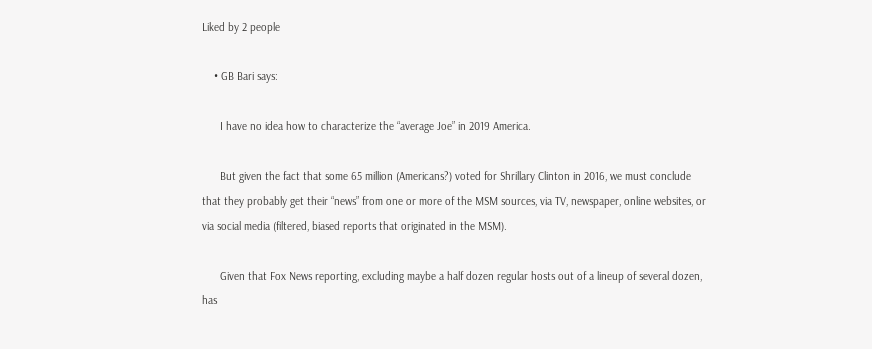Liked by 2 people

    • GB Bari says:

      I have no idea how to characterize the “average Joe” in 2019 America.

      But given the fact that some 65 million (Americans?) voted for Shrillary Clinton in 2016, we must conclude that they probably get their “news” from one or more of the MSM sources, via TV, newspaper, online websites, or via social media (filtered, biased reports that originated in the MSM).

      Given that Fox News reporting, excluding maybe a half dozen regular hosts out of a lineup of several dozen, has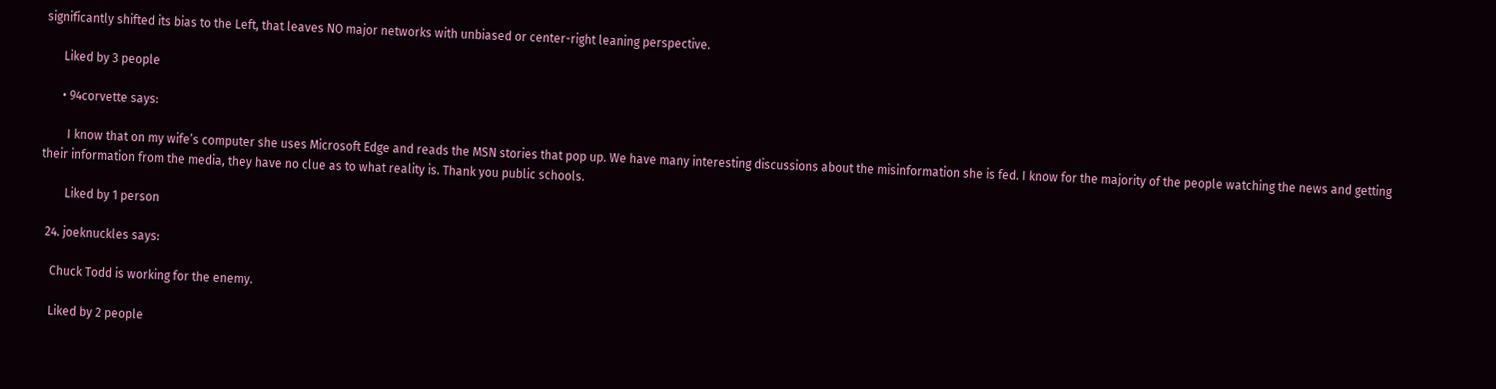significantly shifted its bias to the Left, that leaves NO major networks with unbiased or center-right leaning perspective.

      Liked by 3 people

      • 94corvette says:

        I know that on my wife’s computer she uses Microsoft Edge and reads the MSN stories that pop up. We have many interesting discussions about the misinformation she is fed. I know for the majority of the people watching the news and getting their information from the media, they have no clue as to what reality is. Thank you public schools.

        Liked by 1 person

  24. joeknuckles says:

    Chuck Todd is working for the enemy.

    Liked by 2 people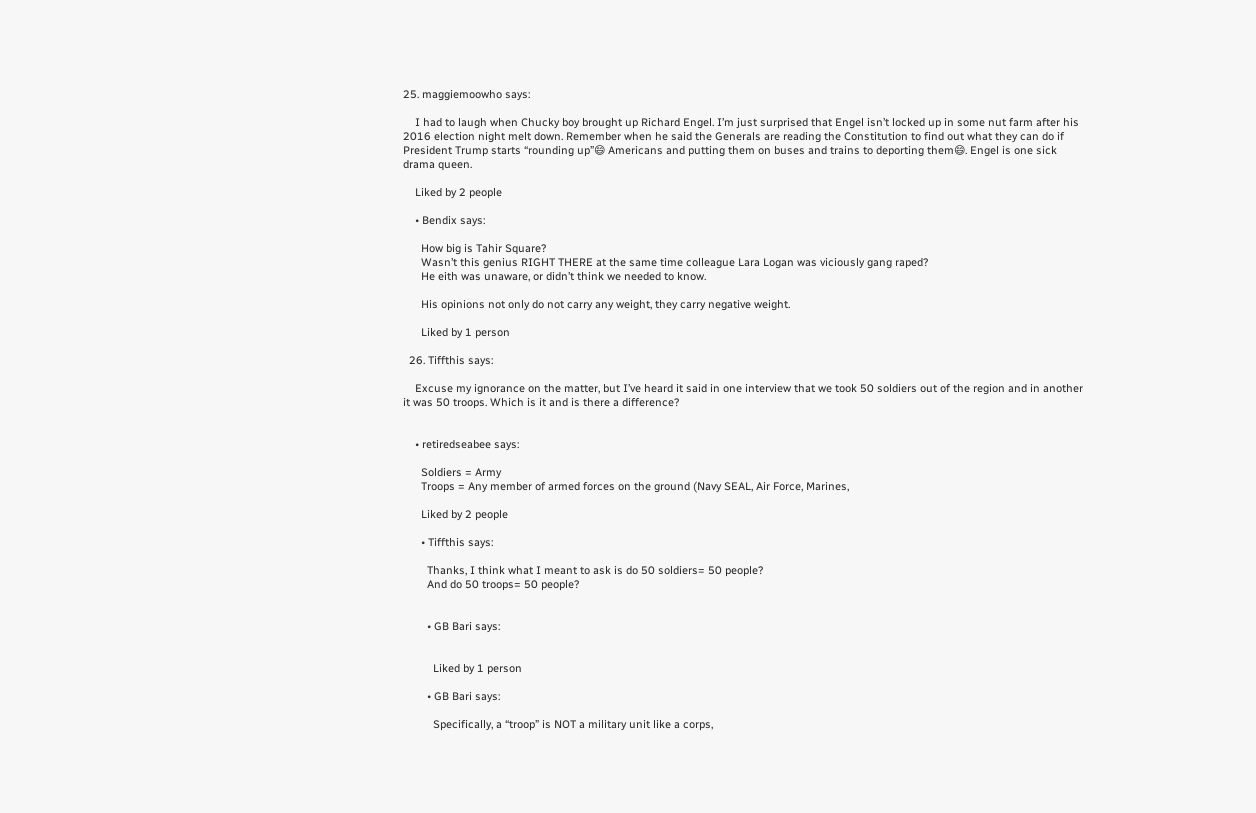25. maggiemoowho says:

    I had to laugh when Chucky boy brought up Richard Engel. I’m just surprised that Engel isn’t locked up in some nut farm after his 2016 election night melt down. Remember when he said the Generals are reading the Constitution to find out what they can do if President Trump starts “rounding up”😄 Americans and putting them on buses and trains to deporting them😄. Engel is one sick drama queen.

    Liked by 2 people

    • Bendix says:

      How big is Tahir Square?
      Wasn’t this genius RIGHT THERE at the same time colleague Lara Logan was viciously gang raped?
      He eith was unaware, or didn’t think we needed to know.

      His opinions not only do not carry any weight, they carry negative weight.

      Liked by 1 person

  26. Tiffthis says:

    Excuse my ignorance on the matter, but I’ve heard it said in one interview that we took 50 soldiers out of the region and in another it was 50 troops. Which is it and is there a difference?


    • retiredseabee says:

      Soldiers = Army
      Troops = Any member of armed forces on the ground (Navy SEAL, Air Force, Marines,

      Liked by 2 people

      • Tiffthis says:

        Thanks, I think what I meant to ask is do 50 soldiers= 50 people?
        And do 50 troops= 50 people?


        • GB Bari says:


          Liked by 1 person

        • GB Bari says:

          Specifically, a “troop” is NOT a military unit like a corps,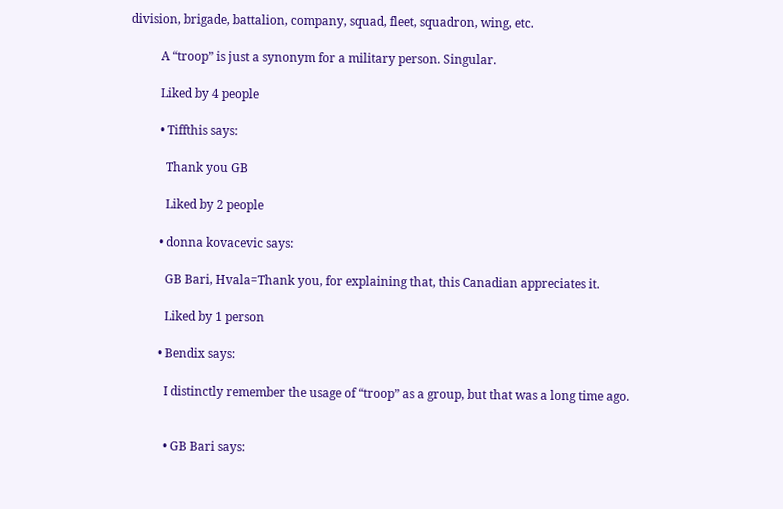division, brigade, battalion, company, squad, fleet, squadron, wing, etc.

          A “troop” is just a synonym for a military person. Singular.

          Liked by 4 people

          • Tiffthis says:

            Thank you GB

            Liked by 2 people

          • donna kovacevic says:

            GB Bari, Hvala=Thank you, for explaining that, this Canadian appreciates it.

            Liked by 1 person

          • Bendix says:

            I distinctly remember the usage of “troop” as a group, but that was a long time ago.


            • GB Bari says: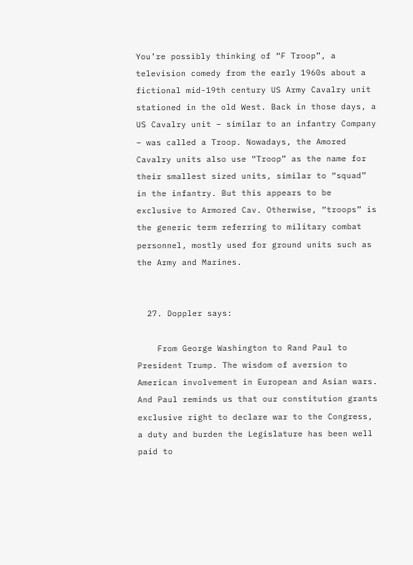You’re possibly thinking of “F Troop”, a television comedy from the early 1960s about a fictional mid-19th century US Army Cavalry unit stationed in the old West. Back in those days, a US Cavalry unit – similar to an infantry Company – was called a Troop. Nowadays, the Amored Cavalry units also use “Troop” as the name for their smallest sized units, similar to “squad” in the infantry. But this appears to be exclusive to Armored Cav. Otherwise, “troops” is the generic term referring to military combat personnel, mostly used for ground units such as the Army and Marines.


  27. Doppler says:

    From George Washington to Rand Paul to President Trump. The wisdom of aversion to American involvement in European and Asian wars. And Paul reminds us that our constitution grants exclusive right to declare war to the Congress, a duty and burden the Legislature has been well paid to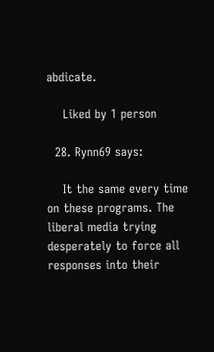abdicate.

    Liked by 1 person

  28. Rynn69 says:

    It the same every time on these programs. The liberal media trying desperately to force all responses into their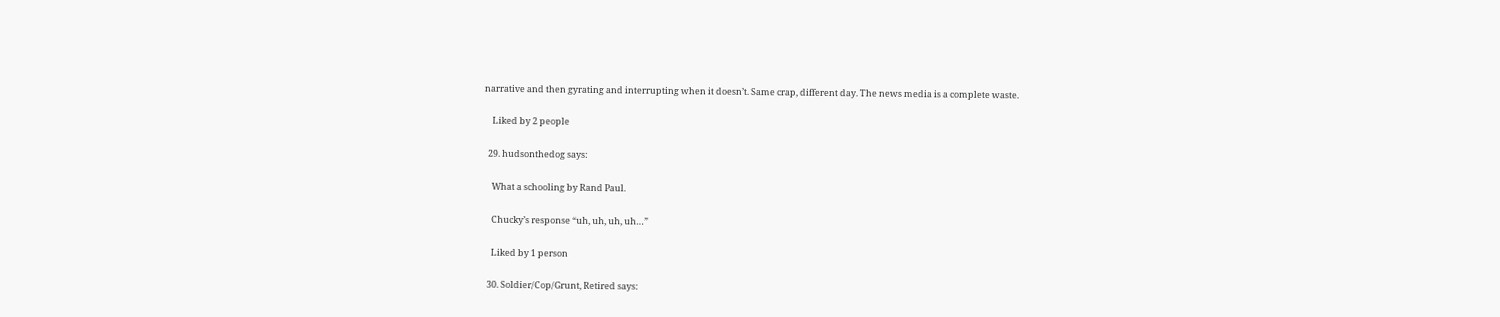narrative and then gyrating and interrupting when it doesn’t. Same crap, different day. The news media is a complete waste.

    Liked by 2 people

  29. hudsonthedog says:

    What a schooling by Rand Paul.

    Chucky’s response “uh, uh, uh, uh…”

    Liked by 1 person

  30. Soldier/Cop/Grunt, Retired says: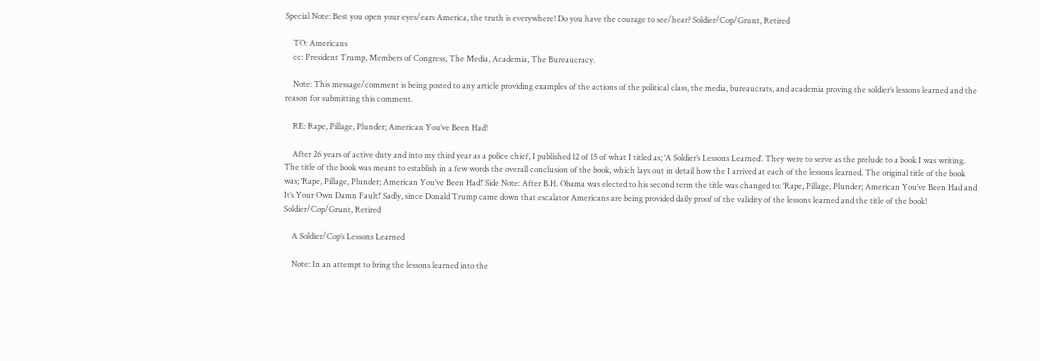Special Note: Best you open your eyes/ears America, the truth is everywhere! Do you have the courage to see/hear? Soldier/Cop/Grunt, Retired

    TO: Americans
    cc: President Trump, Members of Congress, The Media, Academia, The Bureaucracy.

    Note: This message/comment is being posted to any article providing examples of the actions of the political class, the media, bureaucrats, and academia proving the soldier’s lessons learned and the reason for submitting this comment.

    RE: Rape, Pillage, Plunder; American You’ve Been Had!

    After 26 years of active duty and into my third year as a police chief, I published 12 of 15 of what I titled as; ‘A Soldier’s Lessons Learned’. They were to serve as the prelude to a book I was writing. The title of the book was meant to establish in a few words the overall conclusion of the book, which lays out in detail how the I arrived at each of the lessons learned. The original title of the book was; ‘Rape, Pillage, Plunder; American You’ve Been Had!’ Side Note: After B.H. Obama was elected to his second term the title was changed to: ‘Rape, Pillage, Plunder; American You’ve Been Had and It’s Your Own Damn Fault!’ Sadly, since Donald Trump came down that escalator Americans are being provided daily proof of the validity of the lessons learned and the title of the book! Soldier/Cop/Grunt, Retired

    A Soldier/Cop’s Lessons Learned

    Note: In an attempt to bring the lessons learned into the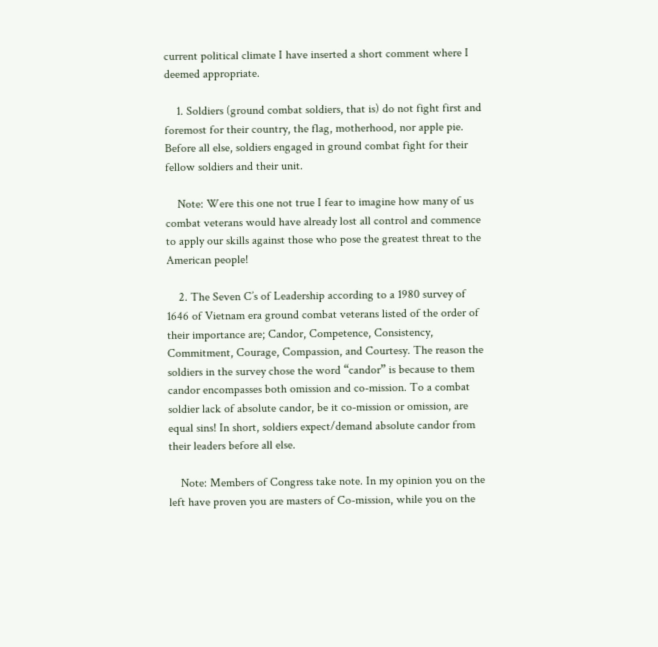current political climate I have inserted a short comment where I deemed appropriate.

    1. Soldiers (ground combat soldiers, that is) do not fight first and foremost for their country, the flag, motherhood, nor apple pie. Before all else, soldiers engaged in ground combat fight for their fellow soldiers and their unit.

    Note: Were this one not true I fear to imagine how many of us combat veterans would have already lost all control and commence to apply our skills against those who pose the greatest threat to the American people!

    2. The Seven C’s of Leadership according to a 1980 survey of 1646 of Vietnam era ground combat veterans listed of the order of their importance are; Candor, Competence, Consistency, Commitment, Courage, Compassion, and Courtesy. The reason the soldiers in the survey chose the word “candor” is because to them candor encompasses both omission and co-mission. To a combat soldier lack of absolute candor, be it co-mission or omission, are equal sins! In short, soldiers expect/demand absolute candor from their leaders before all else.

    Note: Members of Congress take note. In my opinion you on the left have proven you are masters of Co-mission, while you on the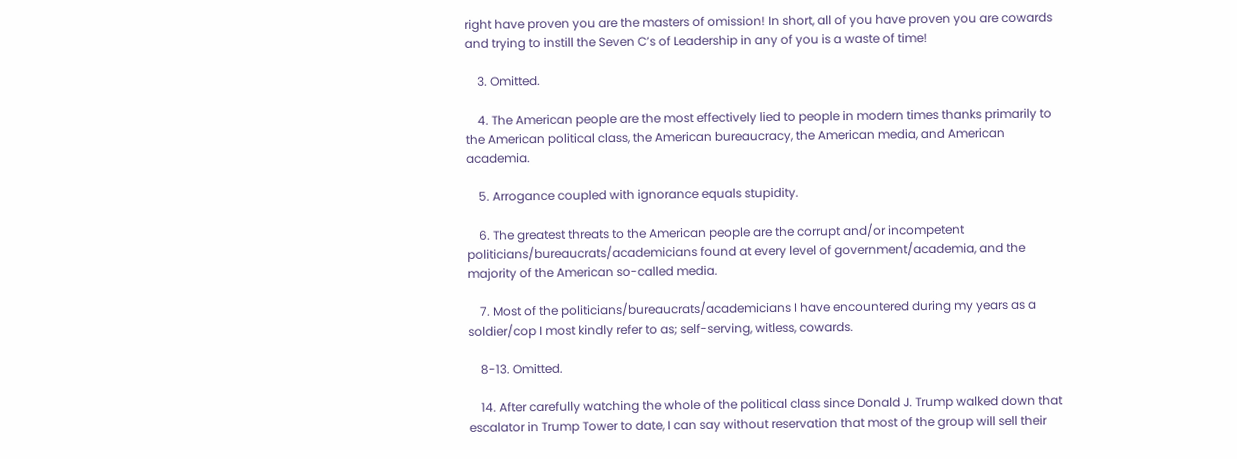right have proven you are the masters of omission! In short, all of you have proven you are cowards and trying to instill the Seven C’s of Leadership in any of you is a waste of time!

    3. Omitted.

    4. The American people are the most effectively lied to people in modern times thanks primarily to the American political class, the American bureaucracy, the American media, and American academia.

    5. Arrogance coupled with ignorance equals stupidity.

    6. The greatest threats to the American people are the corrupt and/or incompetent politicians/bureaucrats/academicians found at every level of government/academia, and the majority of the American so-called media.

    7. Most of the politicians/bureaucrats/academicians I have encountered during my years as a soldier/cop I most kindly refer to as; self-serving, witless, cowards.

    8-13. Omitted.

    14. After carefully watching the whole of the political class since Donald J. Trump walked down that escalator in Trump Tower to date, I can say without reservation that most of the group will sell their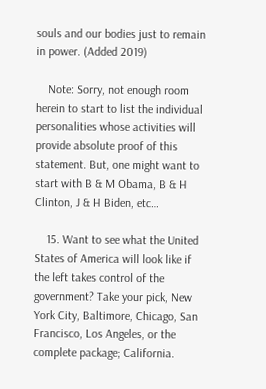souls and our bodies just to remain in power. (Added 2019)

    Note: Sorry, not enough room herein to start to list the individual personalities whose activities will provide absolute proof of this statement. But, one might want to start with B & M Obama, B & H Clinton, J & H Biden, etc…

    15. Want to see what the United States of America will look like if the left takes control of the government? Take your pick, New York City, Baltimore, Chicago, San Francisco, Los Angeles, or the complete package; California.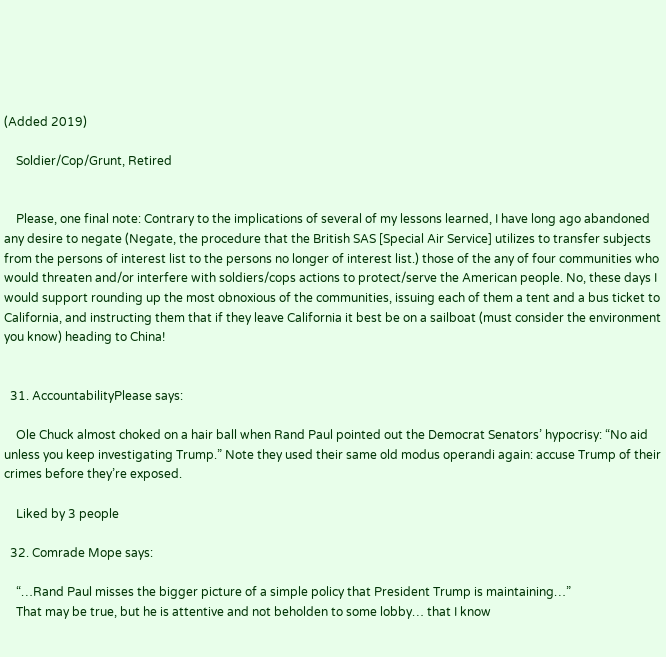(Added 2019)

    Soldier/Cop/Grunt, Retired


    Please, one final note: Contrary to the implications of several of my lessons learned, I have long ago abandoned any desire to negate (Negate, the procedure that the British SAS [Special Air Service] utilizes to transfer subjects from the persons of interest list to the persons no longer of interest list.) those of the any of four communities who would threaten and/or interfere with soldiers/cops actions to protect/serve the American people. No, these days I would support rounding up the most obnoxious of the communities, issuing each of them a tent and a bus ticket to California, and instructing them that if they leave California it best be on a sailboat (must consider the environment you know) heading to China!


  31. AccountabilityPlease says:

    Ole Chuck almost choked on a hair ball when Rand Paul pointed out the Democrat Senators’ hypocrisy: “No aid unless you keep investigating Trump.” Note they used their same old modus operandi again: accuse Trump of their crimes before they’re exposed.

    Liked by 3 people

  32. Comrade Mope says:

    “…Rand Paul misses the bigger picture of a simple policy that President Trump is maintaining…”
    That may be true, but he is attentive and not beholden to some lobby… that I know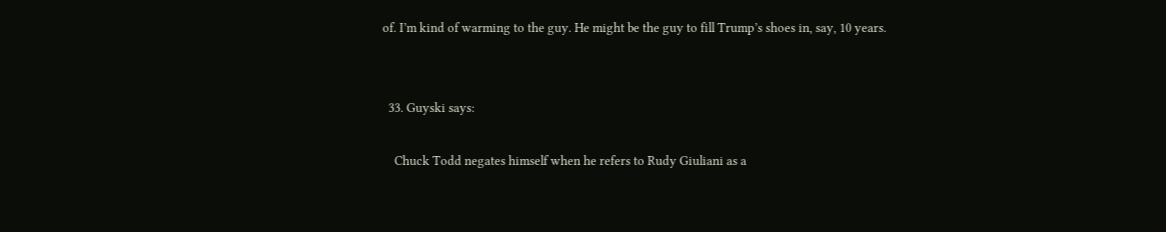of. I’m kind of warming to the guy. He might be the guy to fill Trump’s shoes in, say, 10 years.


  33. Guyski says:

    Chuck Todd negates himself when he refers to Rudy Giuliani as a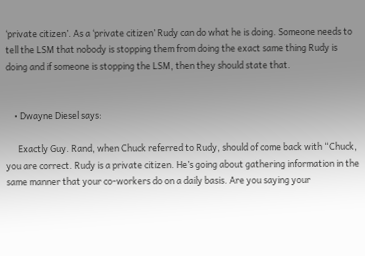‘private citizen’. As a ‘private citizen’ Rudy can do what he is doing. Someone needs to tell the LSM that nobody is stopping them from doing the exact same thing Rudy is doing and if someone is stopping the LSM, then they should state that.


    • Dwayne Diesel says:

      Exactly Guy. Rand, when Chuck referred to Rudy, should of come back with “Chuck, you are correct. Rudy is a private citizen. He’s going about gathering information in the same manner that your co-workers do on a daily basis. Are you saying your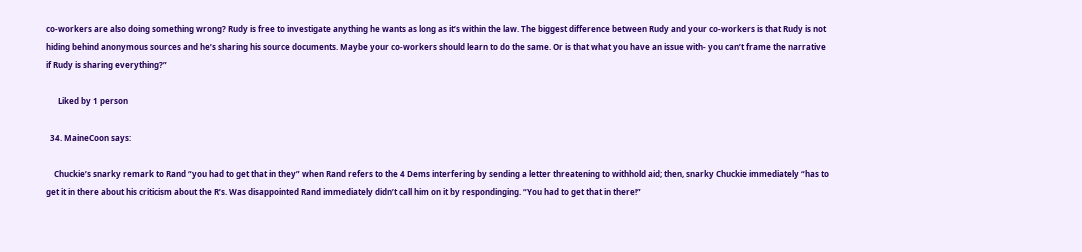co-workers are also doing something wrong? Rudy is free to investigate anything he wants as long as it’s within the law. The biggest difference between Rudy and your co-workers is that Rudy is not hiding behind anonymous sources and he’s sharing his source documents. Maybe your co-workers should learn to do the same. Or is that what you have an issue with- you can’t frame the narrative if Rudy is sharing everything?”

      Liked by 1 person

  34. MaineCoon says:

    Chuckie’s snarky remark to Rand “you had to get that in they” when Rand refers to the 4 Dems interfering by sending a letter threatening to withhold aid; then, snarky Chuckie immediately “has to get it in there about his criticism about the R’s. Was disappointed Rand immediately didn’t call him on it by respondinging. “You had to get that in there!”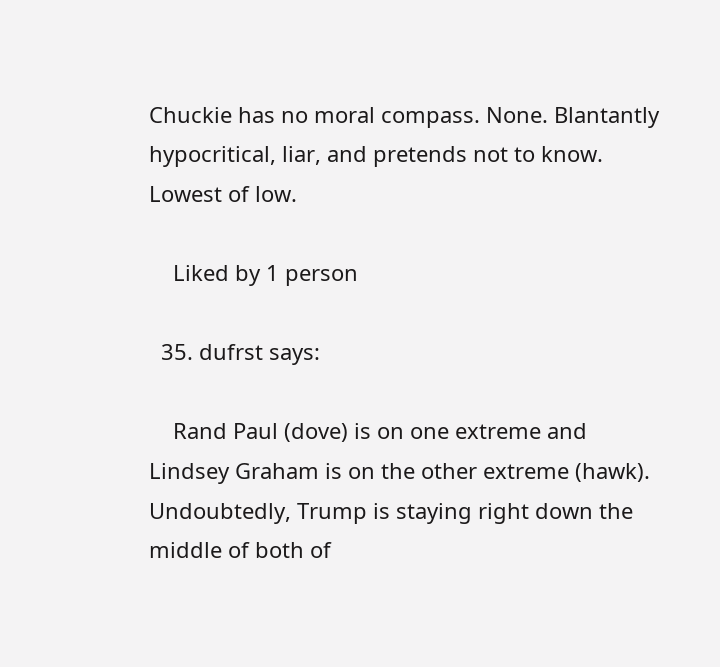Chuckie has no moral compass. None. Blantantly hypocritical, liar, and pretends not to know. Lowest of low.

    Liked by 1 person

  35. dufrst says:

    Rand Paul (dove) is on one extreme and Lindsey Graham is on the other extreme (hawk). Undoubtedly, Trump is staying right down the middle of both of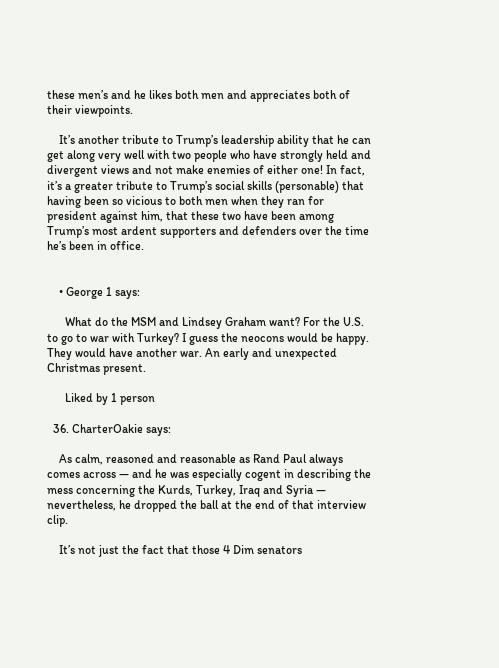these men’s and he likes both men and appreciates both of their viewpoints.

    It’s another tribute to Trump’s leadership ability that he can get along very well with two people who have strongly held and divergent views and not make enemies of either one! In fact, it’s a greater tribute to Trump’s social skills (personable) that having been so vicious to both men when they ran for president against him, that these two have been among Trump’s most ardent supporters and defenders over the time he’s been in office.


    • George 1 says:

      What do the MSM and Lindsey Graham want? For the U.S. to go to war with Turkey? I guess the neocons would be happy. They would have another war. An early and unexpected Christmas present.

      Liked by 1 person

  36. CharterOakie says:

    As calm, reasoned and reasonable as Rand Paul always comes across — and he was especially cogent in describing the mess concerning the Kurds, Turkey, Iraq and Syria — nevertheless, he dropped the ball at the end of that interview clip.

    It’s not just the fact that those 4 Dim senators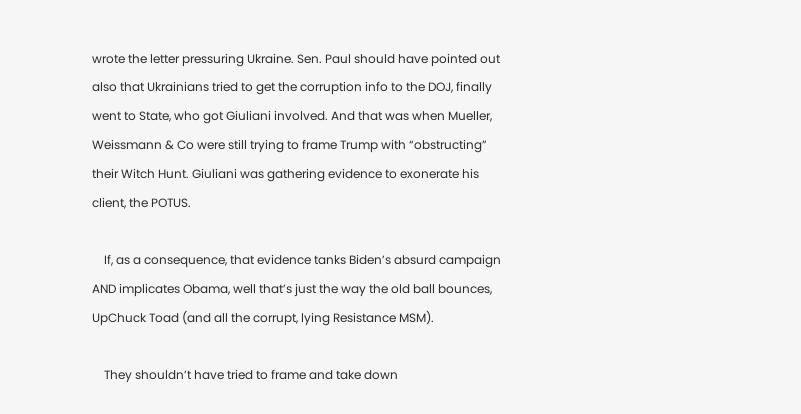wrote the letter pressuring Ukraine. Sen. Paul should have pointed out also that Ukrainians tried to get the corruption info to the DOJ, finally went to State, who got Giuliani involved. And that was when Mueller, Weissmann & Co were still trying to frame Trump with “obstructing” their Witch Hunt. Giuliani was gathering evidence to exonerate his client, the POTUS.

    If, as a consequence, that evidence tanks Biden’s absurd campaign AND implicates Obama, well that’s just the way the old ball bounces, UpChuck Toad (and all the corrupt, lying Resistance MSM).

    They shouldn’t have tried to frame and take down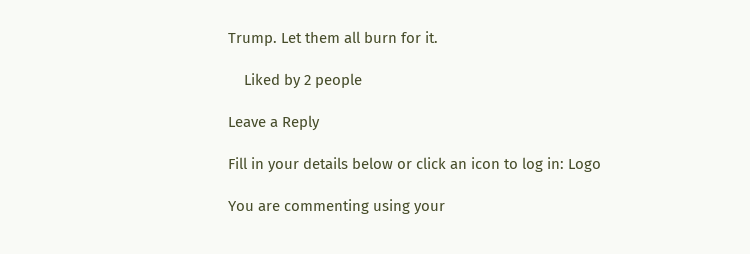Trump. Let them all burn for it.

    Liked by 2 people

Leave a Reply

Fill in your details below or click an icon to log in: Logo

You are commenting using your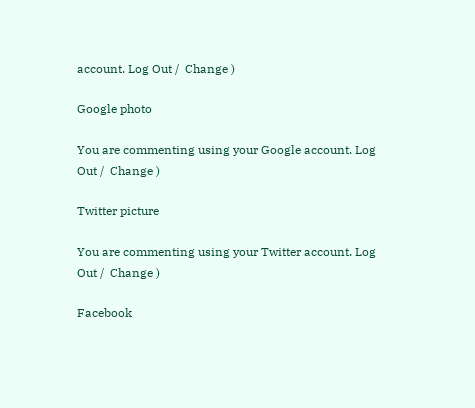account. Log Out /  Change )

Google photo

You are commenting using your Google account. Log Out /  Change )

Twitter picture

You are commenting using your Twitter account. Log Out /  Change )

Facebook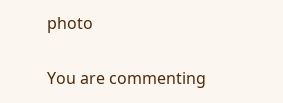photo

You are commenting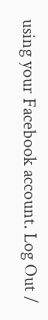using your Facebook account. Log Out /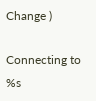Change )

Connecting to %s